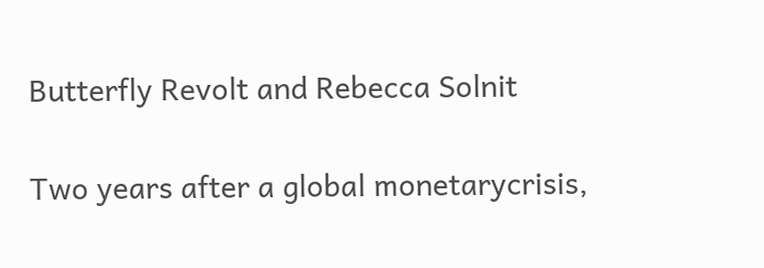Butterfly Revolt and Rebecca Solnit

Two years after a global monetarycrisis,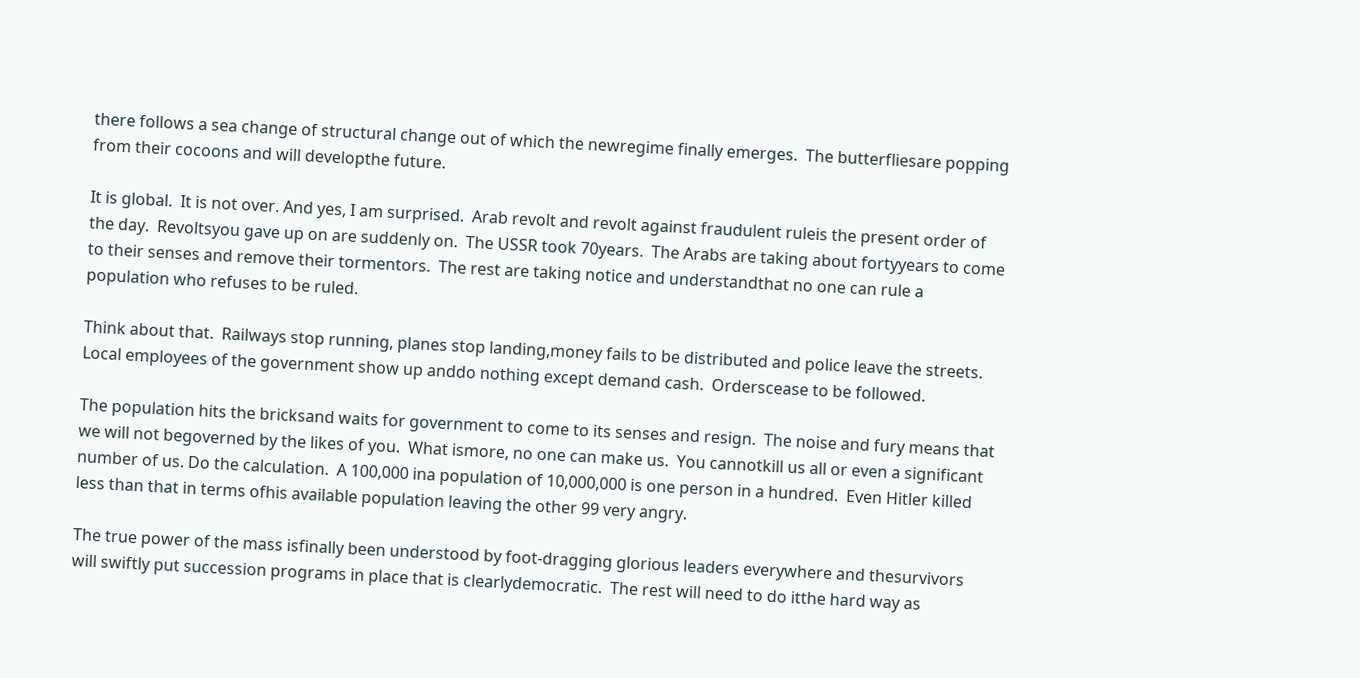there follows a sea change of structural change out of which the newregime finally emerges.  The butterfliesare popping  from their cocoons and will developthe future.

It is global.  It is not over. And yes, I am surprised.  Arab revolt and revolt against fraudulent ruleis the present order of the day.  Revoltsyou gave up on are suddenly on.  The USSR took 70years.  The Arabs are taking about fortyyears to come to their senses and remove their tormentors.  The rest are taking notice and understandthat no one can rule a population who refuses to be ruled.

Think about that.  Railways stop running, planes stop landing,money fails to be distributed and police leave the streets.  Local employees of the government show up anddo nothing except demand cash.  Orderscease to be followed.

The population hits the bricksand waits for government to come to its senses and resign.  The noise and fury means that we will not begoverned by the likes of you.  What ismore, no one can make us.  You cannotkill us all or even a significant number of us. Do the calculation.  A 100,000 ina population of 10,000,000 is one person in a hundred.  Even Hitler killed less than that in terms ofhis available population leaving the other 99 very angry.

The true power of the mass isfinally been understood by foot-dragging glorious leaders everywhere and thesurvivors will swiftly put succession programs in place that is clearlydemocratic.  The rest will need to do itthe hard way as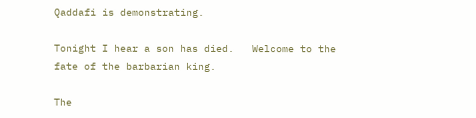Qaddafi is demonstrating.

Tonight I hear a son has died.   Welcome to the fate of the barbarian king.

The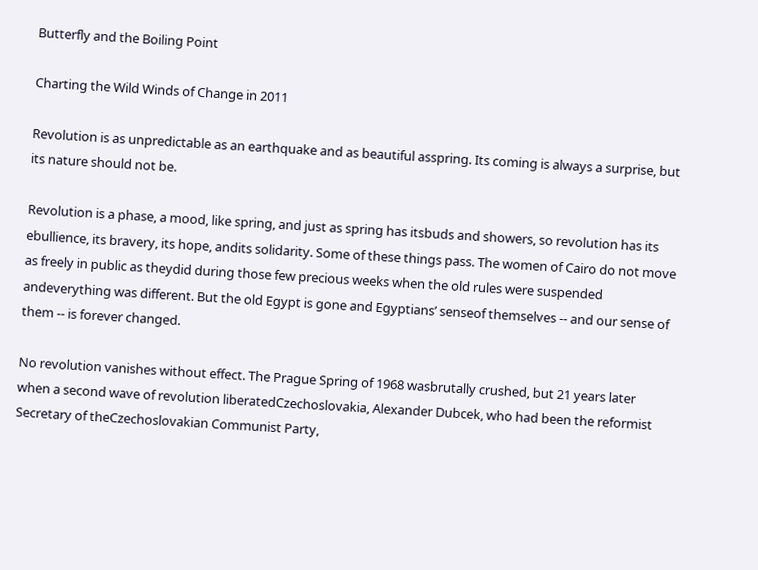Butterfly and the Boiling Point

Charting the Wild Winds of Change in 2011

Revolution is as unpredictable as an earthquake and as beautiful asspring. Its coming is always a surprise, but its nature should not be.

Revolution is a phase, a mood, like spring, and just as spring has itsbuds and showers, so revolution has its ebullience, its bravery, its hope, andits solidarity. Some of these things pass. The women of Cairo do not move as freely in public as theydid during those few precious weeks when the old rules were suspended andeverything was different. But the old Egypt is gone and Egyptians’ senseof themselves -- and our sense of them -- is forever changed.

No revolution vanishes without effect. The Prague Spring of 1968 wasbrutally crushed, but 21 years later when a second wave of revolution liberatedCzechoslovakia, Alexander Dubcek, who had been the reformist Secretary of theCzechoslovakian Communist Party,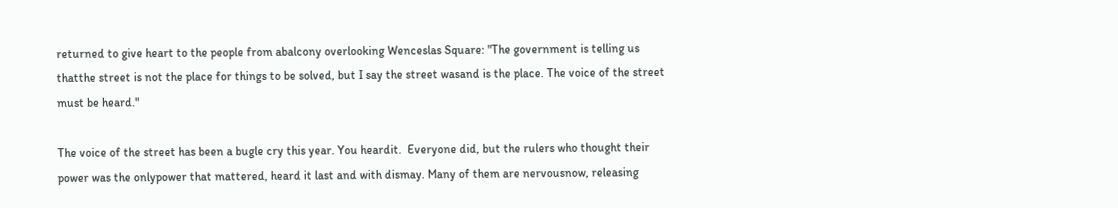returned to give heart to the people from abalcony overlooking Wenceslas Square: "The government is telling us thatthe street is not the place for things to be solved, but I say the street wasand is the place. The voice of the street must be heard."

The voice of the street has been a bugle cry this year. You heardit.  Everyone did, but the rulers who thought their power was the onlypower that mattered, heard it last and with dismay. Many of them are nervousnow, releasing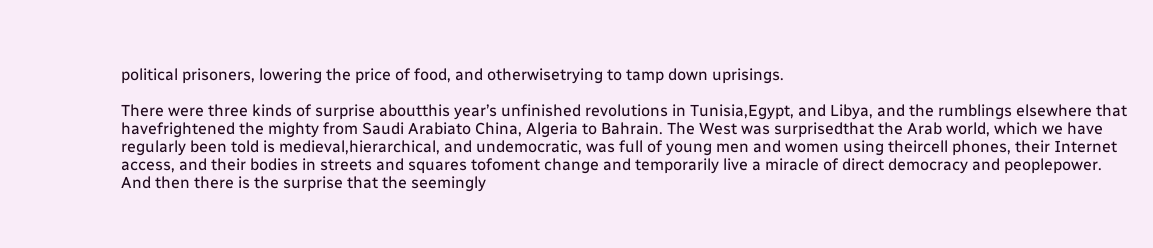political prisoners, lowering the price of food, and otherwisetrying to tamp down uprisings.

There were three kinds of surprise aboutthis year’s unfinished revolutions in Tunisia,Egypt, and Libya, and the rumblings elsewhere that havefrightened the mighty from Saudi Arabiato China, Algeria to Bahrain. The West was surprisedthat the Arab world, which we have regularly been told is medieval,hierarchical, and undemocratic, was full of young men and women using theircell phones, their Internet access, and their bodies in streets and squares tofoment change and temporarily live a miracle of direct democracy and peoplepower. And then there is the surprise that the seemingly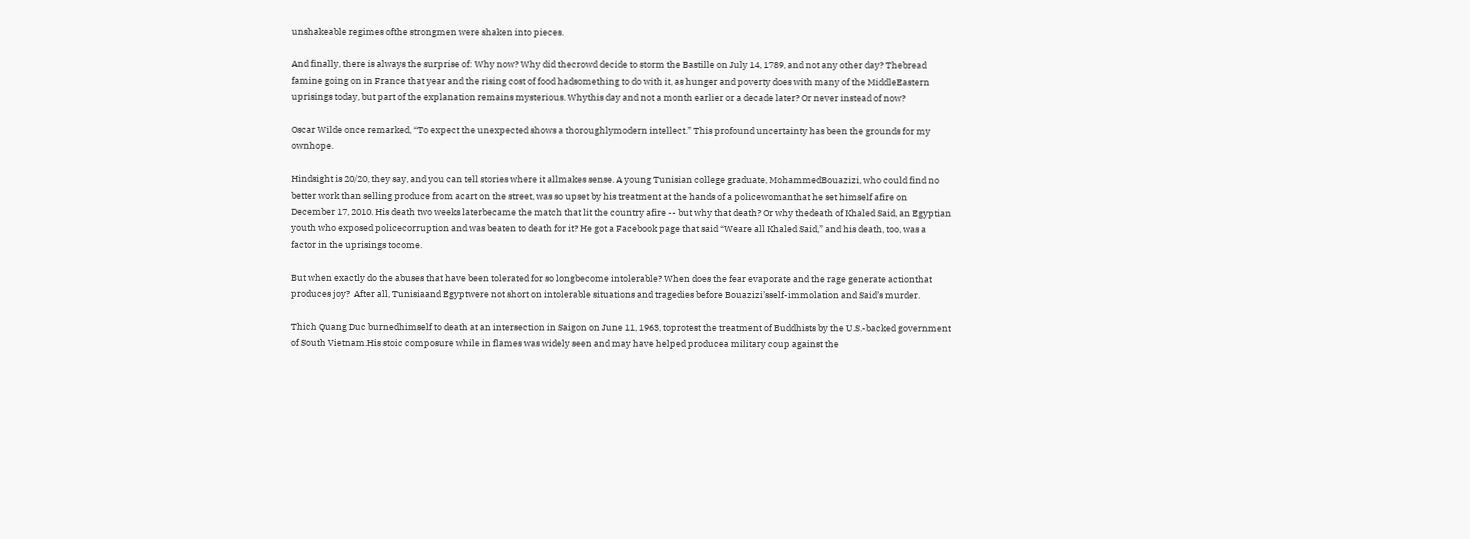unshakeable regimes ofthe strongmen were shaken into pieces.

And finally, there is always the surprise of: Why now? Why did thecrowd decide to storm the Bastille on July 14, 1789, and not any other day? Thebread famine going on in France that year and the rising cost of food hadsomething to do with it, as hunger and poverty does with many of the MiddleEastern uprisings today, but part of the explanation remains mysterious. Whythis day and not a month earlier or a decade later? Or never instead of now?

Oscar Wilde once remarked, “To expect the unexpected shows a thoroughlymodern intellect.” This profound uncertainty has been the grounds for my ownhope.

Hindsight is 20/20, they say, and you can tell stories where it allmakes sense. A young Tunisian college graduate, MohammedBouazizi, who could find no better work than selling produce from acart on the street, was so upset by his treatment at the hands of a policewomanthat he set himself afire on December 17, 2010. His death two weeks laterbecame the match that lit the country afire -- but why that death? Or why thedeath of Khaled Said, an Egyptian youth who exposed policecorruption and was beaten to death for it? He got a Facebook page that said “Weare all Khaled Said,” and his death, too, was a factor in the uprisings tocome.

But when exactly do the abuses that have been tolerated for so longbecome intolerable? When does the fear evaporate and the rage generate actionthat produces joy?  After all, Tunisiaand Egyptwere not short on intolerable situations and tragedies before Bouazizi’sself-immolation and Said’s murder.

Thich Quang Duc burnedhimself to death at an intersection in Saigon on June 11, 1963, toprotest the treatment of Buddhists by the U.S.-backed government of South Vietnam.His stoic composure while in flames was widely seen and may have helped producea military coup against the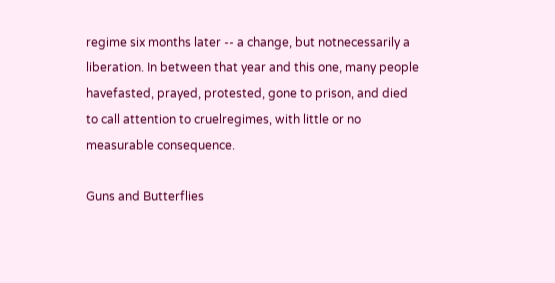regime six months later -- a change, but notnecessarily a liberation. In between that year and this one, many people havefasted, prayed, protested, gone to prison, and died to call attention to cruelregimes, with little or no measurable consequence.

Guns and Butterflies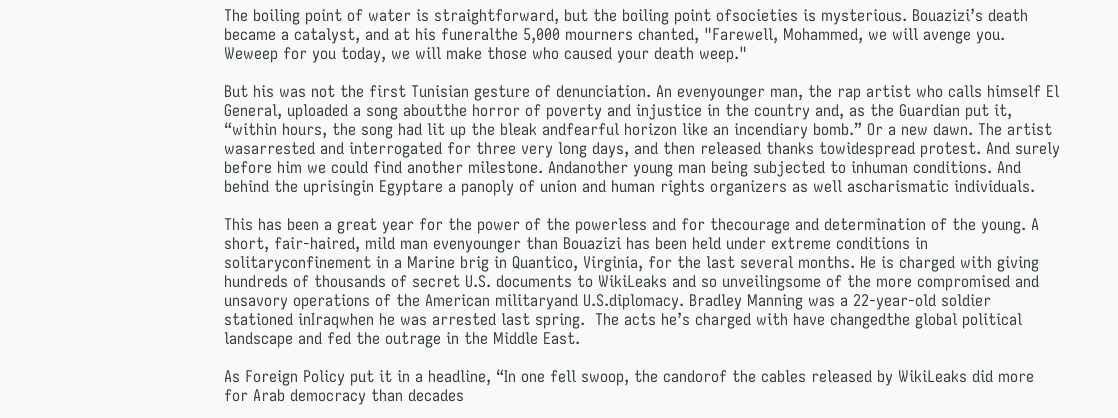The boiling point of water is straightforward, but the boiling point ofsocieties is mysterious. Bouazizi’s death became a catalyst, and at his funeralthe 5,000 mourners chanted, "Farewell, Mohammed, we will avenge you. Weweep for you today, we will make those who caused your death weep."

But his was not the first Tunisian gesture of denunciation. An evenyounger man, the rap artist who calls himself El General, uploaded a song aboutthe horror of poverty and injustice in the country and, as the Guardian put it, “within hours, the song had lit up the bleak andfearful horizon like an incendiary bomb.” Or a new dawn. The artist wasarrested and interrogated for three very long days, and then released thanks towidespread protest. And surely before him we could find another milestone. Andanother young man being subjected to inhuman conditions. And behind the uprisingin Egyptare a panoply of union and human rights organizers as well ascharismatic individuals.

This has been a great year for the power of the powerless and for thecourage and determination of the young. A short, fair-haired, mild man evenyounger than Bouazizi has been held under extreme conditions in solitaryconfinement in a Marine brig in Quantico, Virginia, for the last several months. He is charged with giving hundreds of thousands of secret U.S. documents to WikiLeaks and so unveilingsome of the more compromised and unsavory operations of the American militaryand U.S.diplomacy. Bradley Manning was a 22-year-old soldier stationed inIraqwhen he was arrested last spring.  The acts he’s charged with have changedthe global political landscape and fed the outrage in the Middle East.

As Foreign Policy put it in a headline, “In one fell swoop, the candorof the cables released by WikiLeaks did more for Arab democracy than decades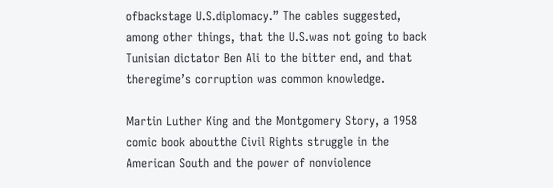ofbackstage U.S.diplomacy.” The cables suggested, among other things, that the U.S.was not going to back Tunisian dictator Ben Ali to the bitter end, and that theregime’s corruption was common knowledge.

Martin Luther King and the Montgomery Story, a 1958 comic book aboutthe Civil Rights struggle in the American South and the power of nonviolence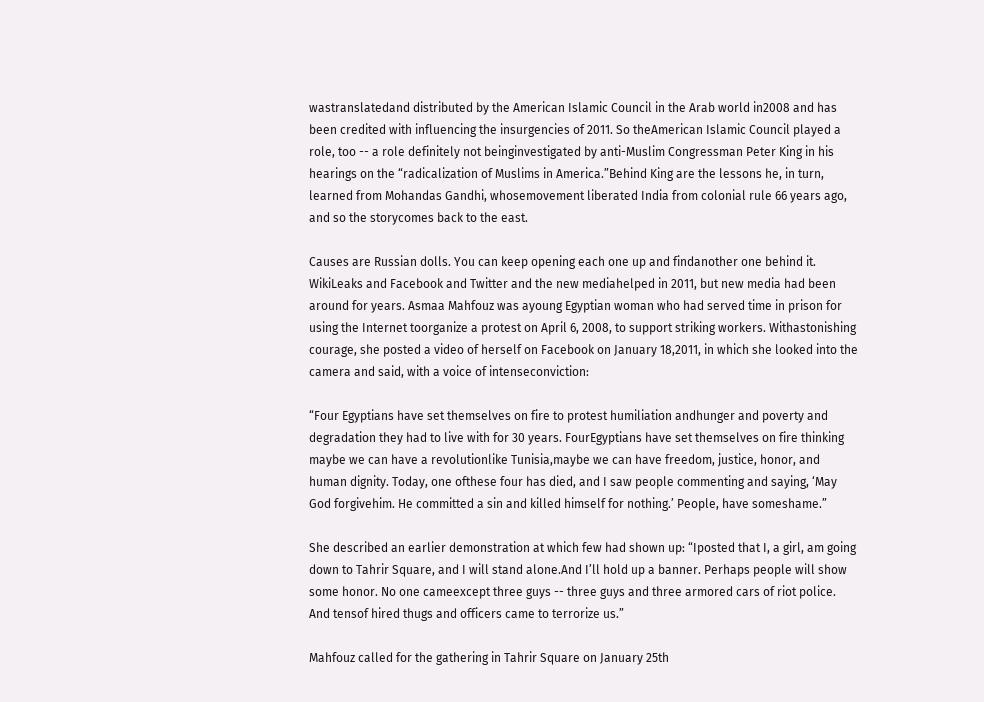wastranslatedand distributed by the American Islamic Council in the Arab world in2008 and has been credited with influencing the insurgencies of 2011. So theAmerican Islamic Council played a role, too -- a role definitely not beinginvestigated by anti-Muslim Congressman Peter King in his hearings on the “radicalization of Muslims in America.”Behind King are the lessons he, in turn, learned from Mohandas Gandhi, whosemovement liberated India from colonial rule 66 years ago, and so the storycomes back to the east.

Causes are Russian dolls. You can keep opening each one up and findanother one behind it. WikiLeaks and Facebook and Twitter and the new mediahelped in 2011, but new media had been around for years. Asmaa Mahfouz was ayoung Egyptian woman who had served time in prison for using the Internet toorganize a protest on April 6, 2008, to support striking workers. Withastonishing courage, she posted a video of herself on Facebook on January 18,2011, in which she looked into the camera and said, with a voice of intenseconviction:

“Four Egyptians have set themselves on fire to protest humiliation andhunger and poverty and degradation they had to live with for 30 years. FourEgyptians have set themselves on fire thinking maybe we can have a revolutionlike Tunisia,maybe we can have freedom, justice, honor, and human dignity. Today, one ofthese four has died, and I saw people commenting and saying, ‘May God forgivehim. He committed a sin and killed himself for nothing.’ People, have someshame.”

She described an earlier demonstration at which few had shown up: “Iposted that I, a girl, am going down to Tahrir Square, and I will stand alone.And I’ll hold up a banner. Perhaps people will show some honor. No one cameexcept three guys -- three guys and three armored cars of riot police. And tensof hired thugs and officers came to terrorize us.”

Mahfouz called for the gathering in Tahrir Square on January 25th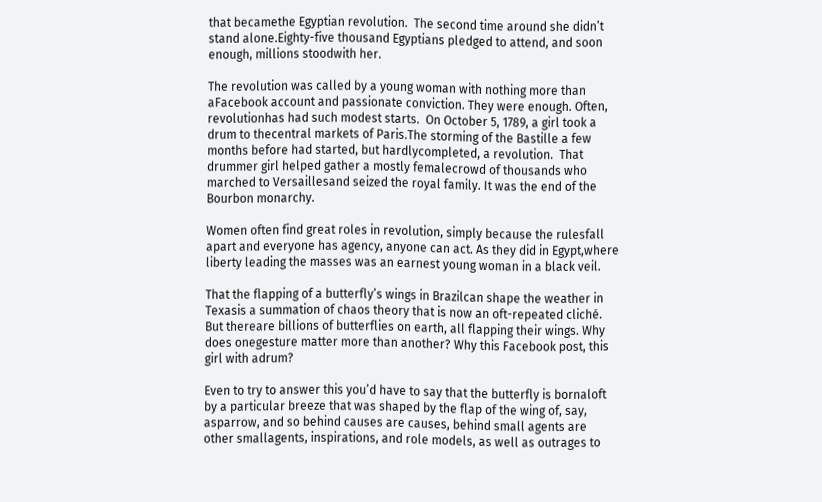that becamethe Egyptian revolution.  The second time around she didn’t stand alone.Eighty-five thousand Egyptians pledged to attend, and soon enough, millions stoodwith her.

The revolution was called by a young woman with nothing more than aFacebook account and passionate conviction. They were enough. Often, revolutionhas had such modest starts.  On October 5, 1789, a girl took a drum to thecentral markets of Paris.The storming of the Bastille a few months before had started, but hardlycompleted, a revolution.  That drummer girl helped gather a mostly femalecrowd of thousands who marched to Versaillesand seized the royal family. It was the end of the Bourbon monarchy.

Women often find great roles in revolution, simply because the rulesfall apart and everyone has agency, anyone can act. As they did in Egypt,where liberty leading the masses was an earnest young woman in a black veil.

That the flapping of a butterfly’s wings in Brazilcan shape the weather in Texasis a summation of chaos theory that is now an oft-repeated cliché. But thereare billions of butterflies on earth, all flapping their wings. Why does onegesture matter more than another? Why this Facebook post, this girl with adrum?

Even to try to answer this you’d have to say that the butterfly is bornaloft by a particular breeze that was shaped by the flap of the wing of, say, asparrow, and so behind causes are causes, behind small agents are other smallagents, inspirations, and role models, as well as outrages to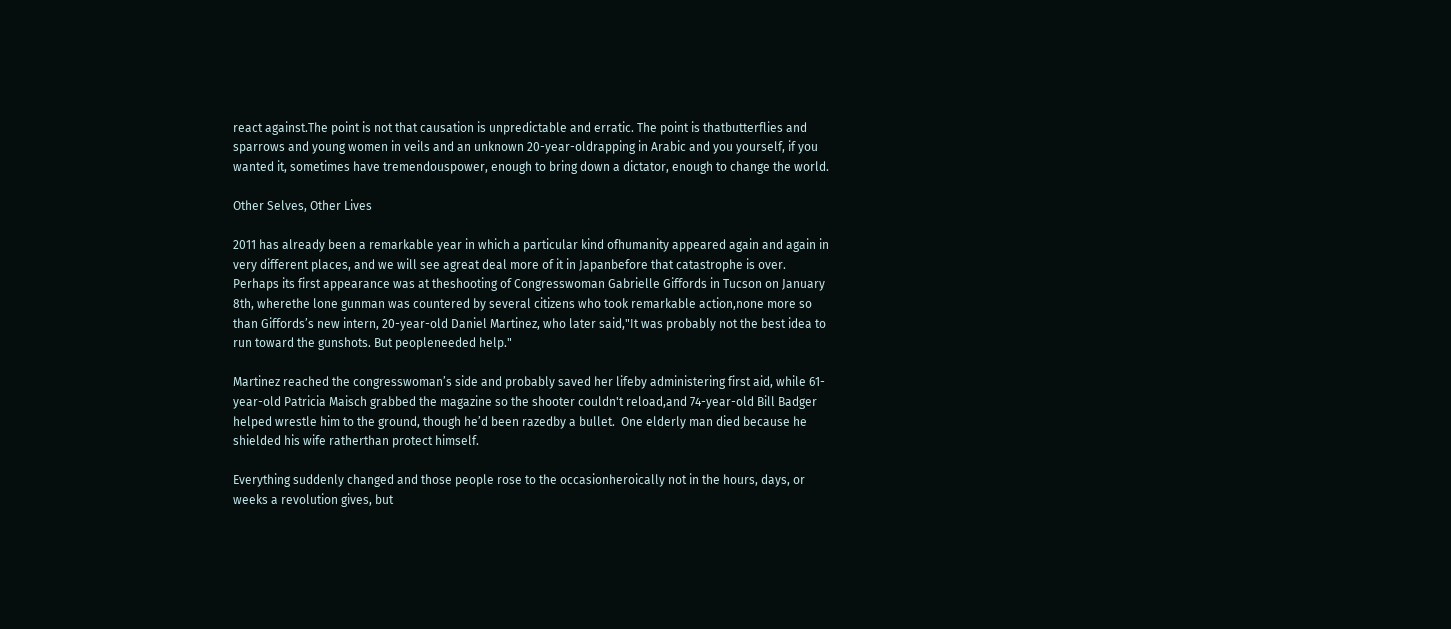react against.The point is not that causation is unpredictable and erratic. The point is thatbutterflies and sparrows and young women in veils and an unknown 20-year-oldrapping in Arabic and you yourself, if you wanted it, sometimes have tremendouspower, enough to bring down a dictator, enough to change the world.

Other Selves, Other Lives

2011 has already been a remarkable year in which a particular kind ofhumanity appeared again and again in very different places, and we will see agreat deal more of it in Japanbefore that catastrophe is over. Perhaps its first appearance was at theshooting of Congresswoman Gabrielle Giffords in Tucson on January 8th, wherethe lone gunman was countered by several citizens who took remarkable action,none more so than Giffords’s new intern, 20-year-old Daniel Martinez, who later said,"It was probably not the best idea to run toward the gunshots. But peopleneeded help."

Martinez reached the congresswoman’s side and probably saved her lifeby administering first aid, while 61-year-old Patricia Maisch grabbed the magazine so the shooter couldn't reload,and 74-year-old Bill Badger helped wrestle him to the ground, though he’d been razedby a bullet.  One elderly man died because he shielded his wife ratherthan protect himself.

Everything suddenly changed and those people rose to the occasionheroically not in the hours, days, or weeks a revolution gives, but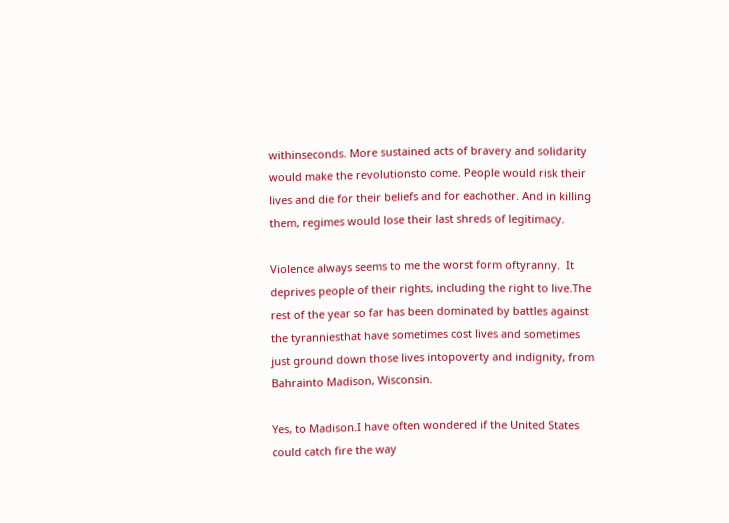withinseconds. More sustained acts of bravery and solidarity would make the revolutionsto come. People would risk their lives and die for their beliefs and for eachother. And in killing them, regimes would lose their last shreds of legitimacy.

Violence always seems to me the worst form oftyranny.  It deprives people of their rights, including the right to live.The rest of the year so far has been dominated by battles against the tyranniesthat have sometimes cost lives and sometimes just ground down those lives intopoverty and indignity, from Bahrainto Madison, Wisconsin.

Yes, to Madison.I have often wondered if the United States could catch fire the way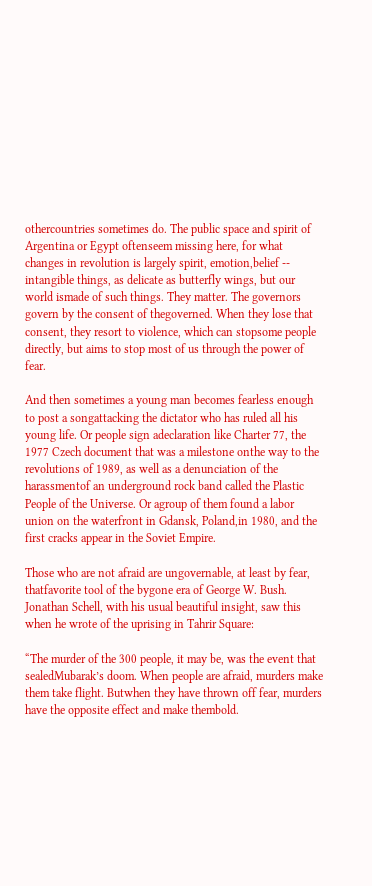othercountries sometimes do. The public space and spirit of Argentina or Egypt oftenseem missing here, for what changes in revolution is largely spirit, emotion,belief -- intangible things, as delicate as butterfly wings, but our world ismade of such things. They matter. The governors govern by the consent of thegoverned. When they lose that consent, they resort to violence, which can stopsome people directly, but aims to stop most of us through the power of fear.

And then sometimes a young man becomes fearless enough to post a songattacking the dictator who has ruled all his young life. Or people sign adeclaration like Charter 77, the 1977 Czech document that was a milestone onthe way to the revolutions of 1989, as well as a denunciation of the harassmentof an underground rock band called the Plastic People of the Universe. Or agroup of them found a labor union on the waterfront in Gdansk, Poland,in 1980, and the first cracks appear in the Soviet Empire.

Those who are not afraid are ungovernable, at least by fear, thatfavorite tool of the bygone era of George W. Bush. Jonathan Schell, with his usual beautiful insight, saw this when he wrote of the uprising in Tahrir Square:

“The murder of the 300 people, it may be, was the event that sealedMubarak’s doom. When people are afraid, murders make them take flight. Butwhen they have thrown off fear, murders have the opposite effect and make thembold.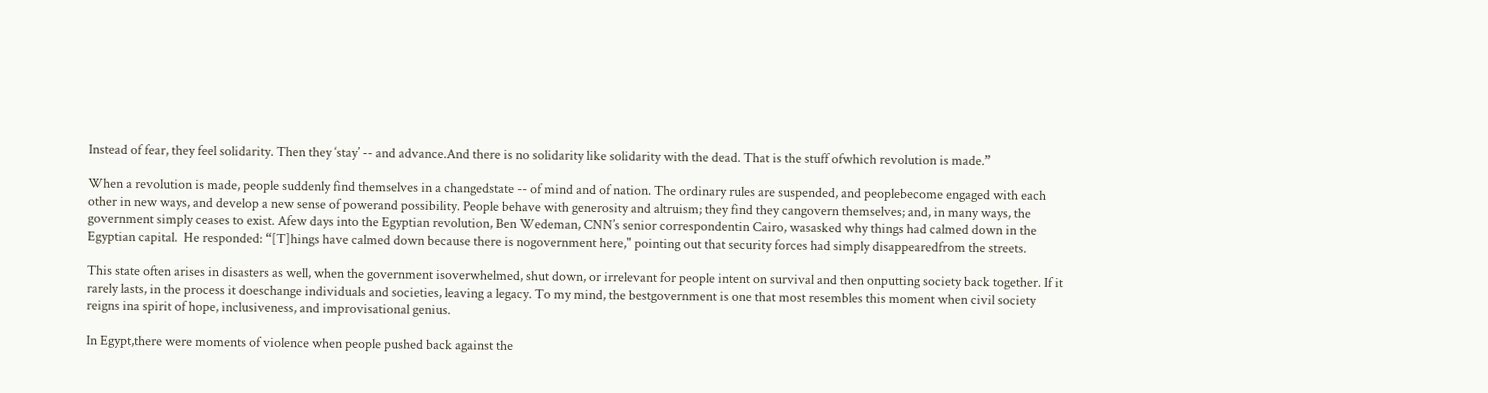Instead of fear, they feel solidarity. Then they ‘stay’ -- and advance.And there is no solidarity like solidarity with the dead. That is the stuff ofwhich revolution is made.”

When a revolution is made, people suddenly find themselves in a changedstate -- of mind and of nation. The ordinary rules are suspended, and peoplebecome engaged with each other in new ways, and develop a new sense of powerand possibility. People behave with generosity and altruism; they find they cangovern themselves; and, in many ways, the government simply ceases to exist. Afew days into the Egyptian revolution, Ben Wedeman, CNN’s senior correspondentin Cairo, wasasked why things had calmed down in the Egyptian capital.  He responded: “[T]hings have calmed down because there is nogovernment here," pointing out that security forces had simply disappearedfrom the streets.

This state often arises in disasters as well, when the government isoverwhelmed, shut down, or irrelevant for people intent on survival and then onputting society back together. If it rarely lasts, in the process it doeschange individuals and societies, leaving a legacy. To my mind, the bestgovernment is one that most resembles this moment when civil society reigns ina spirit of hope, inclusiveness, and improvisational genius.

In Egypt,there were moments of violence when people pushed back against the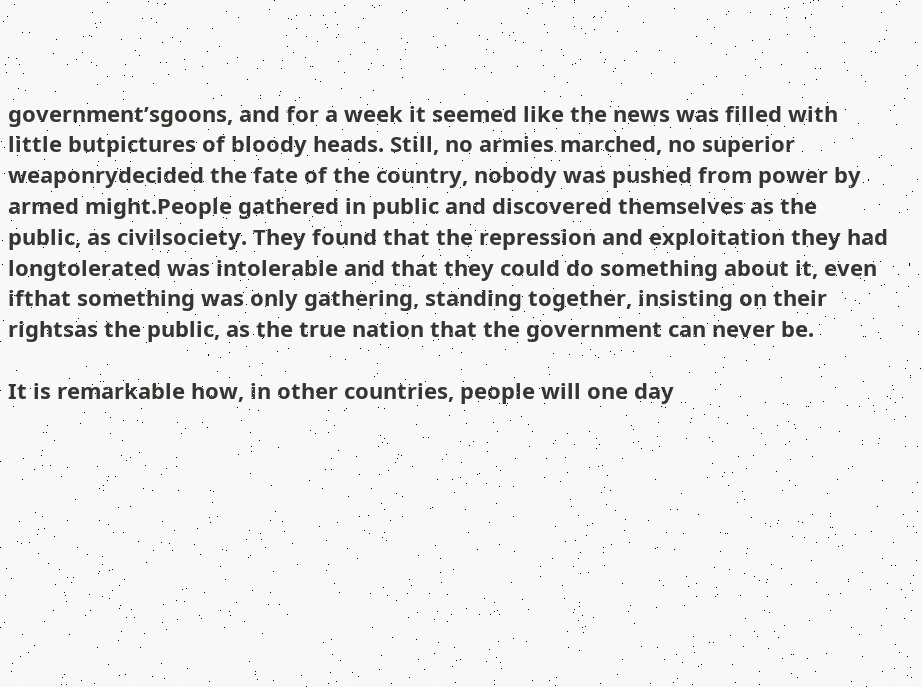government’sgoons, and for a week it seemed like the news was filled with little butpictures of bloody heads. Still, no armies marched, no superior weaponrydecided the fate of the country, nobody was pushed from power by armed might.People gathered in public and discovered themselves as the public, as civilsociety. They found that the repression and exploitation they had longtolerated was intolerable and that they could do something about it, even ifthat something was only gathering, standing together, insisting on their rightsas the public, as the true nation that the government can never be.

It is remarkable how, in other countries, people will one day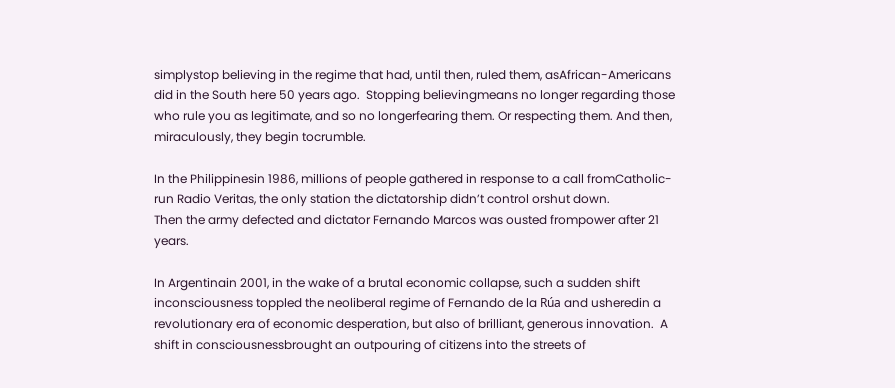simplystop believing in the regime that had, until then, ruled them, asAfrican-Americans did in the South here 50 years ago.  Stopping believingmeans no longer regarding those who rule you as legitimate, and so no longerfearing them. Or respecting them. And then, miraculously, they begin tocrumble.

In the Philippinesin 1986, millions of people gathered in response to a call fromCatholic-run Radio Veritas, the only station the dictatorship didn’t control orshut down.
Then the army defected and dictator Fernando Marcos was ousted frompower after 21 years.

In Argentinain 2001, in the wake of a brutal economic collapse, such a sudden shift inconsciousness toppled the neoliberal regime of Fernando de la Rúa and usheredin a revolutionary era of economic desperation, but also of brilliant, generous innovation.  A shift in consciousnessbrought an outpouring of citizens into the streets of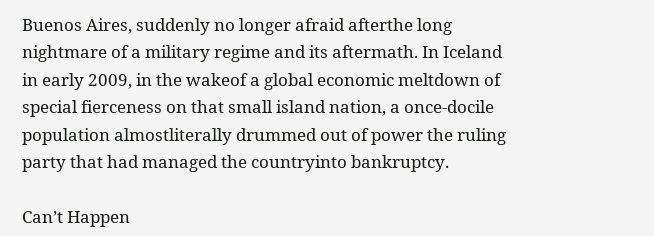Buenos Aires, suddenly no longer afraid afterthe long nightmare of a military regime and its aftermath. In Iceland in early 2009, in the wakeof a global economic meltdown of special fierceness on that small island nation, a once-docile population almostliterally drummed out of power the ruling party that had managed the countryinto bankruptcy.

Can’t Happen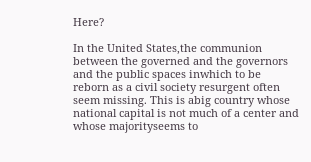Here?

In the United States,the communion between the governed and the governors and the public spaces inwhich to be reborn as a civil society resurgent often seem missing. This is abig country whose national capital is not much of a center and whose majorityseems to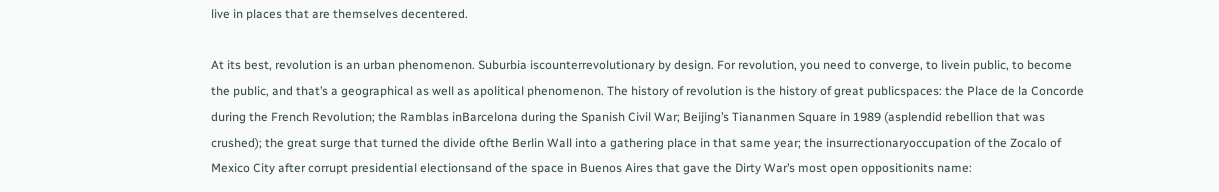live in places that are themselves decentered.

At its best, revolution is an urban phenomenon. Suburbia iscounterrevolutionary by design. For revolution, you need to converge, to livein public, to become the public, and that’s a geographical as well as apolitical phenomenon. The history of revolution is the history of great publicspaces: the Place de la Concorde during the French Revolution; the Ramblas inBarcelona during the Spanish Civil War; Beijing’s Tiananmen Square in 1989 (asplendid rebellion that was crushed); the great surge that turned the divide ofthe Berlin Wall into a gathering place in that same year; the insurrectionaryoccupation of the Zocalo of Mexico City after corrupt presidential electionsand of the space in Buenos Aires that gave the Dirty War’s most open oppositionits name: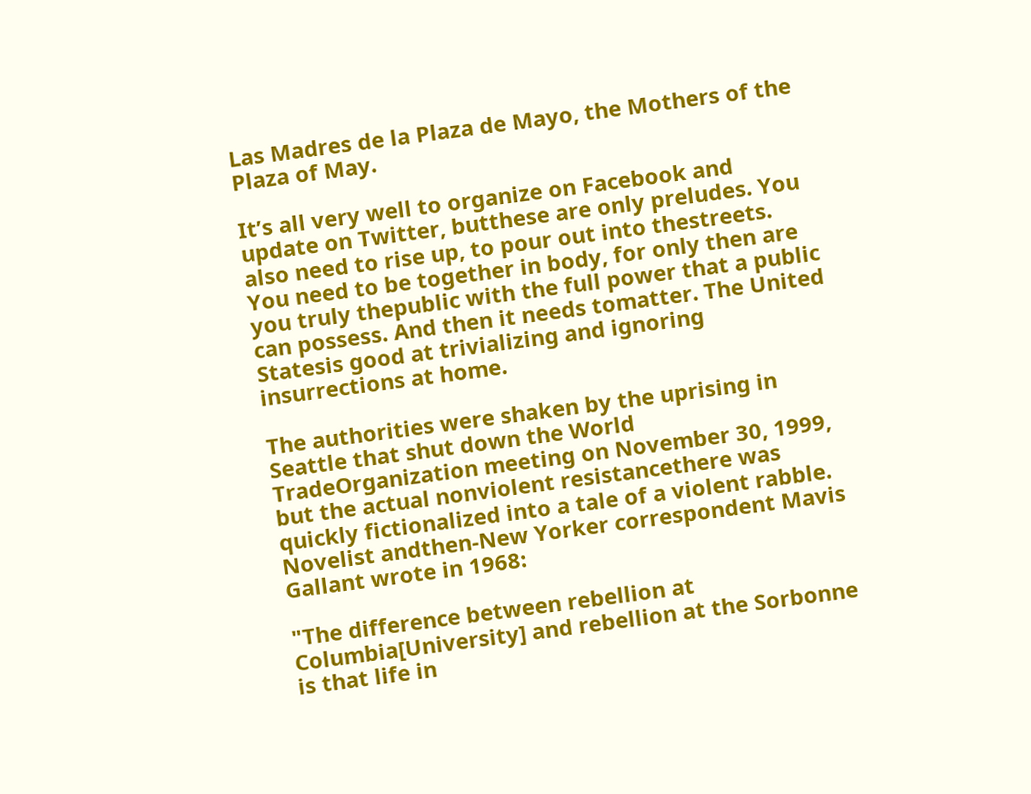Las Madres de la Plaza de Mayo, the Mothers of the Plaza of May.

It’s all very well to organize on Facebook and update on Twitter, butthese are only preludes. You also need to rise up, to pour out into thestreets. You need to be together in body, for only then are you truly thepublic with the full power that a public can possess. And then it needs tomatter. The United Statesis good at trivializing and ignoring insurrections at home.

The authorities were shaken by the uprising in Seattle that shut down the World TradeOrganization meeting on November 30, 1999, but the actual nonviolent resistancethere was quickly fictionalized into a tale of a violent rabble. Novelist andthen-New Yorker correspondent Mavis Gallant wrote in 1968:

"The difference between rebellion at Columbia[University] and rebellion at the Sorbonne is that life in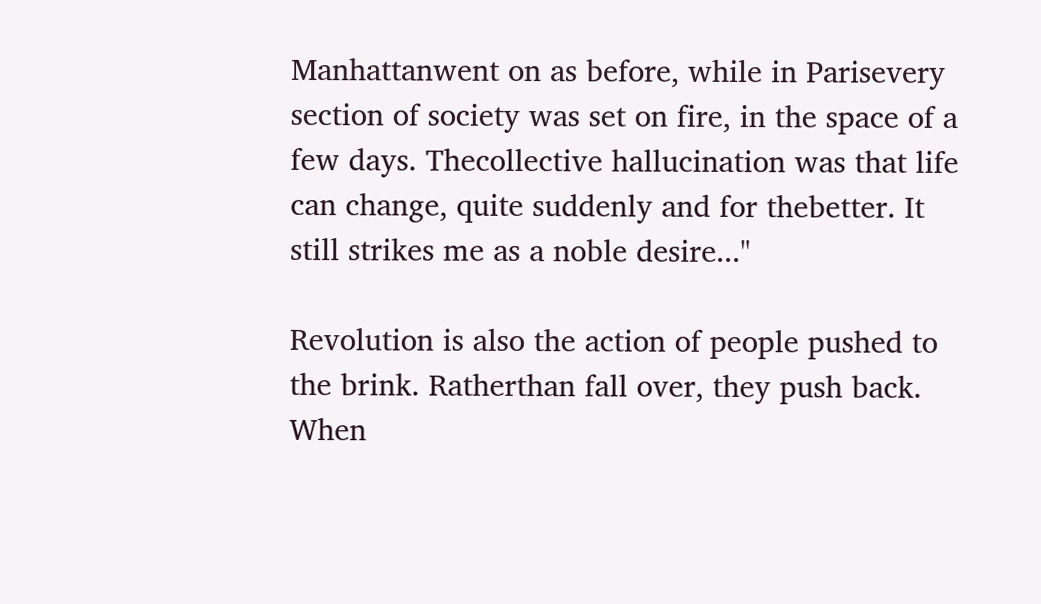Manhattanwent on as before, while in Parisevery section of society was set on fire, in the space of a few days. Thecollective hallucination was that life can change, quite suddenly and for thebetter. It still strikes me as a noble desire..."

Revolution is also the action of people pushed to the brink. Ratherthan fall over, they push back. When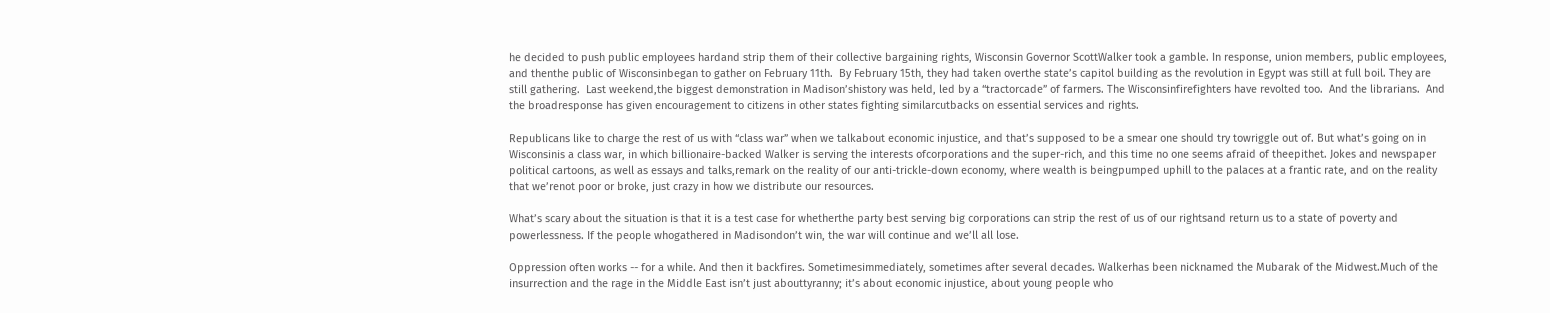he decided to push public employees hardand strip them of their collective bargaining rights, Wisconsin Governor ScottWalker took a gamble. In response, union members, public employees, and thenthe public of Wisconsinbegan to gather on February 11th.  By February 15th, they had taken overthe state’s capitol building as the revolution in Egypt was still at full boil. They are still gathering.  Last weekend,the biggest demonstration in Madison’shistory was held, led by a “tractorcade” of farmers. The Wisconsinfirefighters have revolted too.  And the librarians.  And the broadresponse has given encouragement to citizens in other states fighting similarcutbacks on essential services and rights.

Republicans like to charge the rest of us with “class war” when we talkabout economic injustice, and that’s supposed to be a smear one should try towriggle out of. But what’s going on in Wisconsinis a class war, in which billionaire-backed Walker is serving the interests ofcorporations and the super-rich, and this time no one seems afraid of theepithet. Jokes and newspaper political cartoons, as well as essays and talks,remark on the reality of our anti-trickle-down economy, where wealth is beingpumped uphill to the palaces at a frantic rate, and on the reality that we’renot poor or broke, just crazy in how we distribute our resources.

What’s scary about the situation is that it is a test case for whetherthe party best serving big corporations can strip the rest of us of our rightsand return us to a state of poverty and powerlessness. If the people whogathered in Madisondon’t win, the war will continue and we’ll all lose.

Oppression often works -- for a while. And then it backfires. Sometimesimmediately, sometimes after several decades. Walkerhas been nicknamed the Mubarak of the Midwest.Much of the insurrection and the rage in the Middle East isn’t just abouttyranny; it’s about economic injustice, about young people who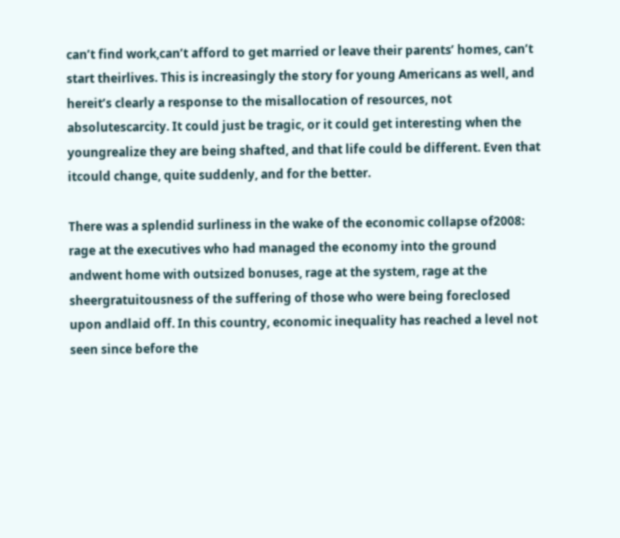can’t find work,can’t afford to get married or leave their parents’ homes, can’t start theirlives. This is increasingly the story for young Americans as well, and hereit’s clearly a response to the misallocation of resources, not absolutescarcity. It could just be tragic, or it could get interesting when the youngrealize they are being shafted, and that life could be different. Even that itcould change, quite suddenly, and for the better.

There was a splendid surliness in the wake of the economic collapse of2008: rage at the executives who had managed the economy into the ground andwent home with outsized bonuses, rage at the system, rage at the sheergratuitousness of the suffering of those who were being foreclosed upon andlaid off. In this country, economic inequality has reached a level not seen since before the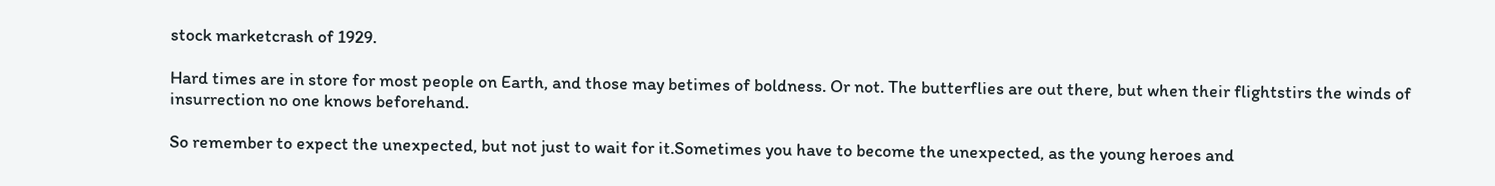stock marketcrash of 1929.

Hard times are in store for most people on Earth, and those may betimes of boldness. Or not. The butterflies are out there, but when their flightstirs the winds of insurrection no one knows beforehand.

So remember to expect the unexpected, but not just to wait for it.Sometimes you have to become the unexpected, as the young heroes and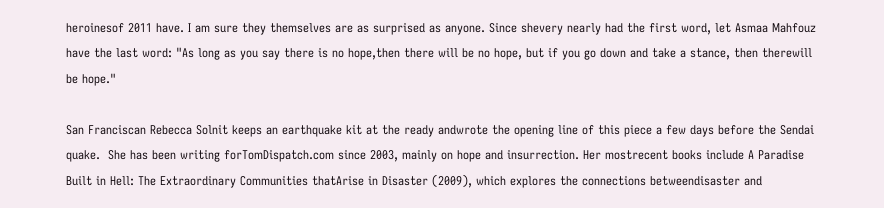heroinesof 2011 have. I am sure they themselves are as surprised as anyone. Since shevery nearly had the first word, let Asmaa Mahfouz have the last word: "As long as you say there is no hope,then there will be no hope, but if you go down and take a stance, then therewill be hope."

San Franciscan Rebecca Solnit keeps an earthquake kit at the ready andwrote the opening line of this piece a few days before the Sendai quake.  She has been writing forTomDispatch.com since 2003, mainly on hope and insurrection. Her mostrecent books include A Paradise Built in Hell: The Extraordinary Communities thatArise in Disaster (2009), which explores the connections betweendisaster and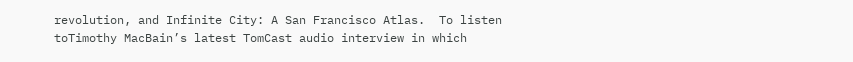revolution, and Infinite City: A San Francisco Atlas.  To listen toTimothy MacBain’s latest TomCast audio interview in which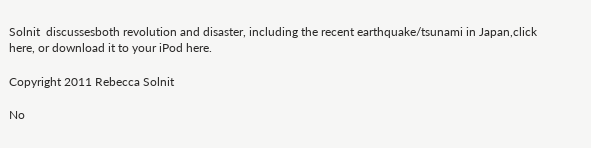Solnit  discussesboth revolution and disaster, including the recent earthquake/tsunami in Japan,click here, or download it to your iPod here.

Copyright 2011 Rebecca Solnit

No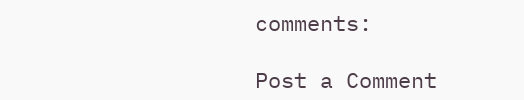comments:

Post a Comment